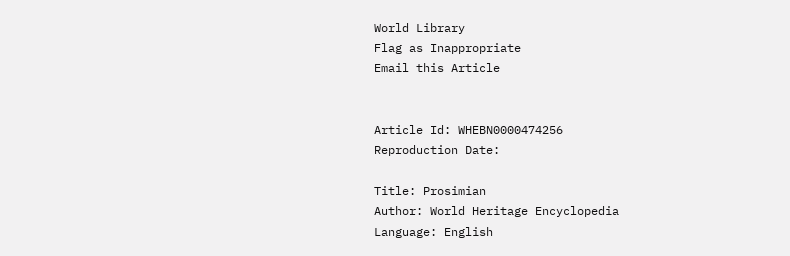World Library
Flag as Inappropriate
Email this Article


Article Id: WHEBN0000474256
Reproduction Date:

Title: Prosimian
Author: World Heritage Encyclopedia
Language: English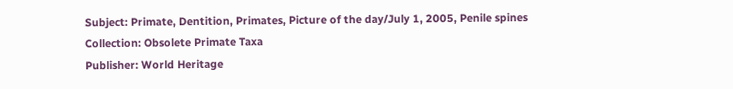Subject: Primate, Dentition, Primates, Picture of the day/July 1, 2005, Penile spines
Collection: Obsolete Primate Taxa
Publisher: World Heritage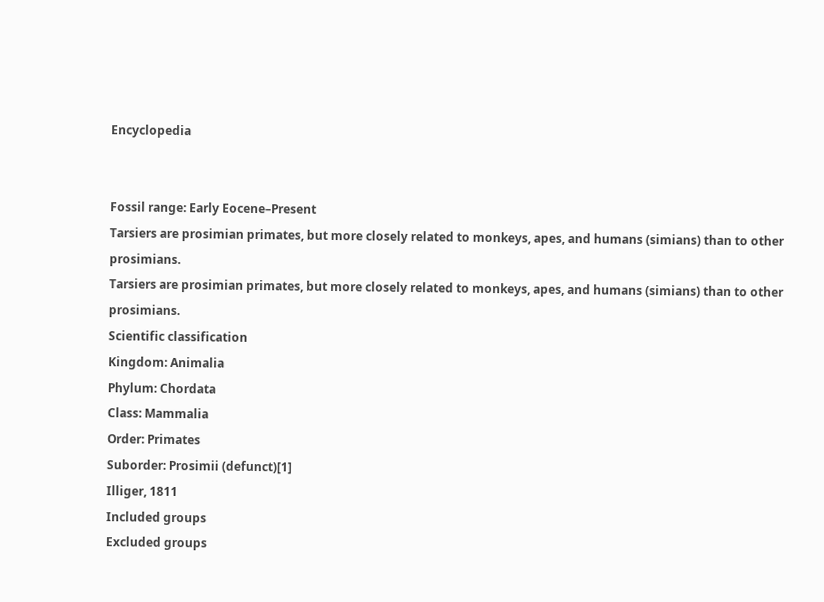Encyclopedia


Fossil range: Early Eocene–Present
Tarsiers are prosimian primates, but more closely related to monkeys, apes, and humans (simians) than to other prosimians.
Tarsiers are prosimian primates, but more closely related to monkeys, apes, and humans (simians) than to other prosimians.
Scientific classification
Kingdom: Animalia
Phylum: Chordata
Class: Mammalia
Order: Primates
Suborder: Prosimii (defunct)[1]
Illiger, 1811
Included groups
Excluded groups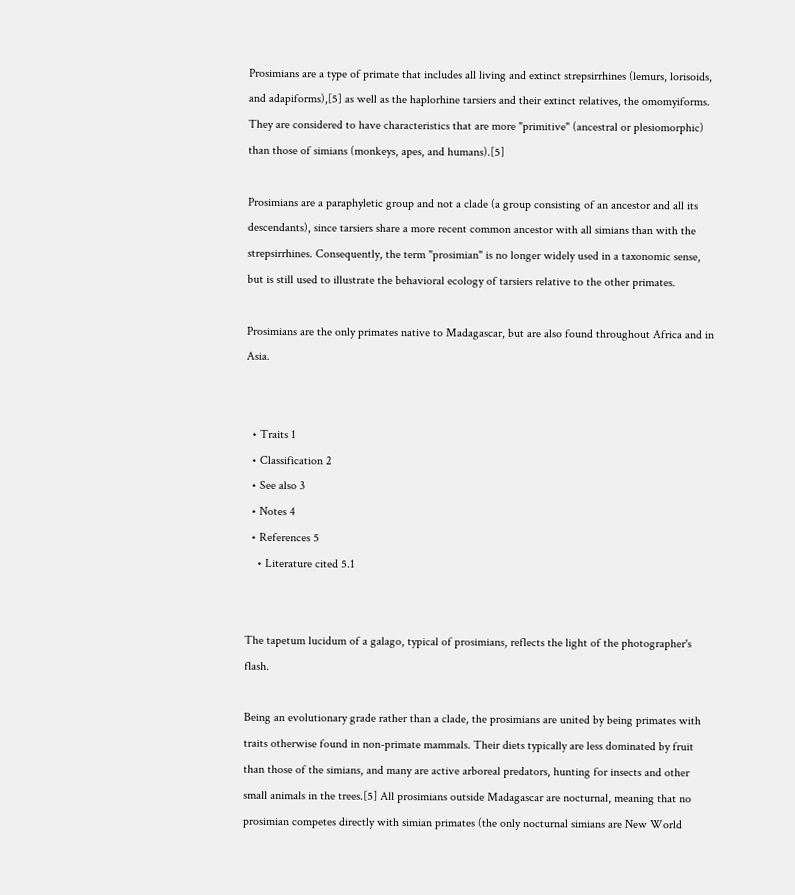Prosimians are a type of primate that includes all living and extinct strepsirrhines (lemurs, lorisoids, and adapiforms),[5] as well as the haplorhine tarsiers and their extinct relatives, the omomyiforms. They are considered to have characteristics that are more "primitive" (ancestral or plesiomorphic) than those of simians (monkeys, apes, and humans).[5]

Prosimians are a paraphyletic group and not a clade (a group consisting of an ancestor and all its descendants), since tarsiers share a more recent common ancestor with all simians than with the strepsirrhines. Consequently, the term "prosimian" is no longer widely used in a taxonomic sense, but is still used to illustrate the behavioral ecology of tarsiers relative to the other primates.

Prosimians are the only primates native to Madagascar, but are also found throughout Africa and in Asia.


  • Traits 1
  • Classification 2
  • See also 3
  • Notes 4
  • References 5
    • Literature cited 5.1


The tapetum lucidum of a galago, typical of prosimians, reflects the light of the photographer's flash.

Being an evolutionary grade rather than a clade, the prosimians are united by being primates with traits otherwise found in non-primate mammals. Their diets typically are less dominated by fruit than those of the simians, and many are active arboreal predators, hunting for insects and other small animals in the trees.[5] All prosimians outside Madagascar are nocturnal, meaning that no prosimian competes directly with simian primates (the only nocturnal simians are New World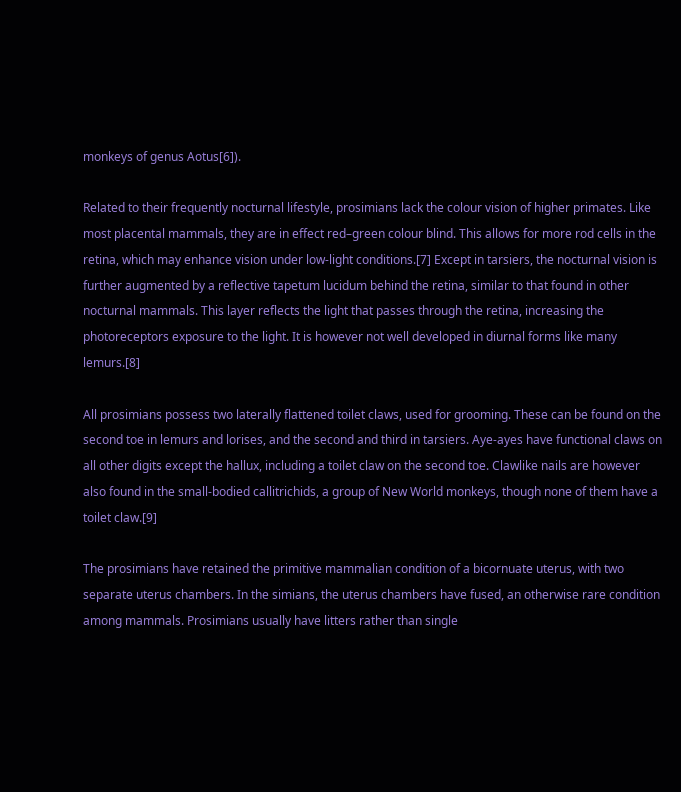monkeys of genus Aotus[6]).

Related to their frequently nocturnal lifestyle, prosimians lack the colour vision of higher primates. Like most placental mammals, they are in effect red–green colour blind. This allows for more rod cells in the retina, which may enhance vision under low-light conditions.[7] Except in tarsiers, the nocturnal vision is further augmented by a reflective tapetum lucidum behind the retina, similar to that found in other nocturnal mammals. This layer reflects the light that passes through the retina, increasing the photoreceptors exposure to the light. It is however not well developed in diurnal forms like many lemurs.[8]

All prosimians possess two laterally flattened toilet claws, used for grooming. These can be found on the second toe in lemurs and lorises, and the second and third in tarsiers. Aye-ayes have functional claws on all other digits except the hallux, including a toilet claw on the second toe. Clawlike nails are however also found in the small-bodied callitrichids, a group of New World monkeys, though none of them have a toilet claw.[9]

The prosimians have retained the primitive mammalian condition of a bicornuate uterus, with two separate uterus chambers. In the simians, the uterus chambers have fused, an otherwise rare condition among mammals. Prosimians usually have litters rather than single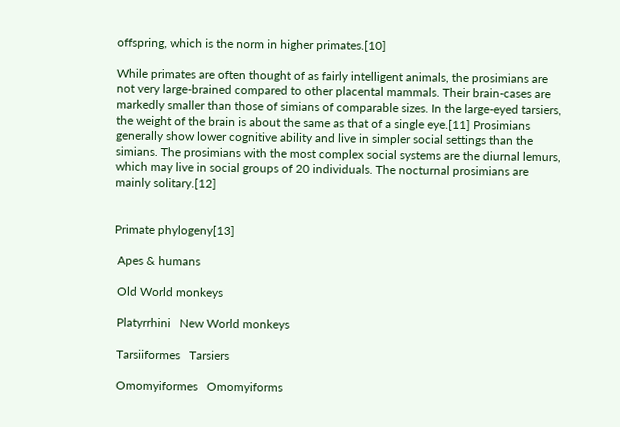offspring, which is the norm in higher primates.[10]

While primates are often thought of as fairly intelligent animals, the prosimians are not very large-brained compared to other placental mammals. Their brain-cases are markedly smaller than those of simians of comparable sizes. In the large-eyed tarsiers, the weight of the brain is about the same as that of a single eye.[11] Prosimians generally show lower cognitive ability and live in simpler social settings than the simians. The prosimians with the most complex social systems are the diurnal lemurs, which may live in social groups of 20 individuals. The nocturnal prosimians are mainly solitary.[12]


Primate phylogeny[13]

 Apes & humans

 Old World monkeys

 Platyrrhini   New World monkeys

 Tarsiiformes   Tarsiers

 Omomyiformes   Omomyiforms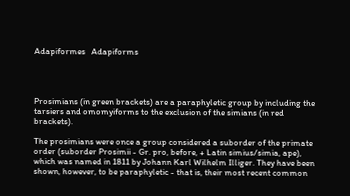Adapiformes   Adapiforms




Prosimians (in green brackets) are a paraphyletic group by including the tarsiers and omomyiforms to the exclusion of the simians (in red brackets).

The prosimians were once a group considered a suborder of the primate order (suborder Prosimii - Gr. pro, before, + Latin simius/simia, ape), which was named in 1811 by Johann Karl Wilhelm Illiger. They have been shown, however, to be paraphyletic - that is, their most recent common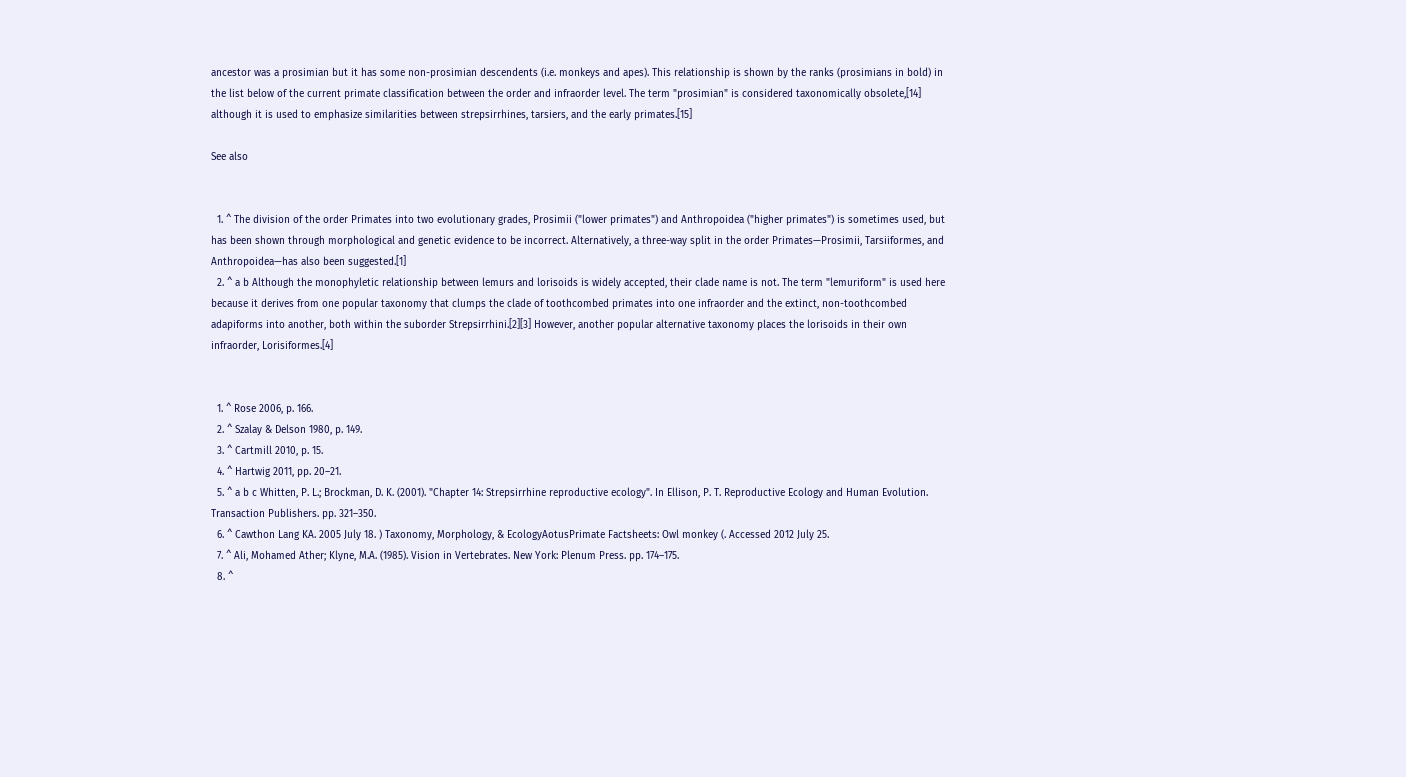ancestor was a prosimian but it has some non-prosimian descendents (i.e. monkeys and apes). This relationship is shown by the ranks (prosimians in bold) in the list below of the current primate classification between the order and infraorder level. The term "prosimian" is considered taxonomically obsolete,[14] although it is used to emphasize similarities between strepsirrhines, tarsiers, and the early primates.[15]

See also


  1. ^ The division of the order Primates into two evolutionary grades, Prosimii ("lower primates") and Anthropoidea ("higher primates") is sometimes used, but has been shown through morphological and genetic evidence to be incorrect. Alternatively, a three-way split in the order Primates—Prosimii, Tarsiiformes, and Anthropoidea—has also been suggested.[1]
  2. ^ a b Although the monophyletic relationship between lemurs and lorisoids is widely accepted, their clade name is not. The term "lemuriform" is used here because it derives from one popular taxonomy that clumps the clade of toothcombed primates into one infraorder and the extinct, non-toothcombed adapiforms into another, both within the suborder Strepsirrhini.[2][3] However, another popular alternative taxonomy places the lorisoids in their own infraorder, Lorisiformes.[4]


  1. ^ Rose 2006, p. 166.
  2. ^ Szalay & Delson 1980, p. 149.
  3. ^ Cartmill 2010, p. 15.
  4. ^ Hartwig 2011, pp. 20–21.
  5. ^ a b c Whitten, P. L.; Brockman, D. K. (2001). "Chapter 14: Strepsirrhine reproductive ecology". In Ellison, P. T. Reproductive Ecology and Human Evolution. Transaction Publishers. pp. 321–350.
  6. ^ Cawthon Lang KA. 2005 July 18. ) Taxonomy, Morphology, & EcologyAotusPrimate Factsheets: Owl monkey (. Accessed 2012 July 25.
  7. ^ Ali, Mohamed Ather; Klyne, M.A. (1985). Vision in Vertebrates. New York: Plenum Press. pp. 174–175.
  8. ^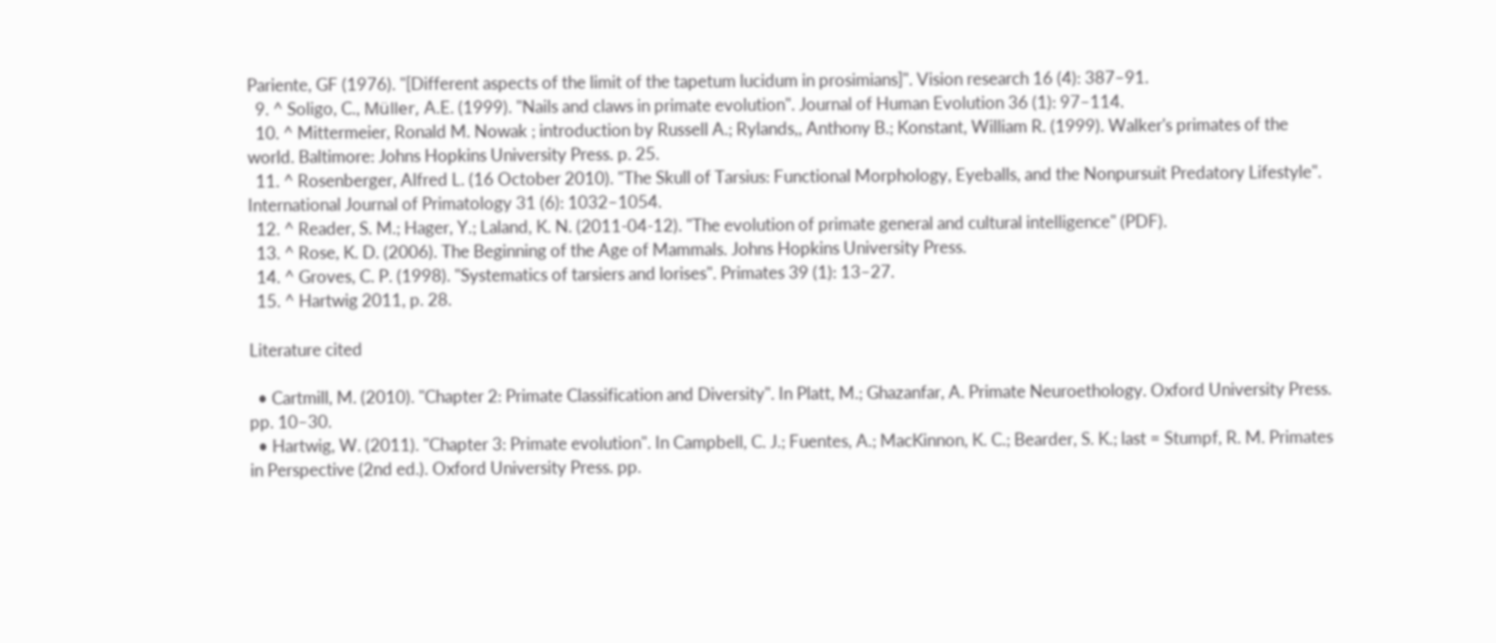Pariente, GF (1976). "[Different aspects of the limit of the tapetum lucidum in prosimians]". Vision research 16 (4): 387–91.
  9. ^ Soligo, C., Müller, A.E. (1999). "Nails and claws in primate evolution". Journal of Human Evolution 36 (1): 97–114.
  10. ^ Mittermeier, Ronald M. Nowak ; introduction by Russell A.; Rylands,, Anthony B.; Konstant, William R. (1999). Walker's primates of the world. Baltimore: Johns Hopkins University Press. p. 25.
  11. ^ Rosenberger, Alfred L. (16 October 2010). "The Skull of Tarsius: Functional Morphology, Eyeballs, and the Nonpursuit Predatory Lifestyle". International Journal of Primatology 31 (6): 1032–1054.
  12. ^ Reader, S. M.; Hager, Y.; Laland, K. N. (2011-04-12). "The evolution of primate general and cultural intelligence" (PDF).
  13. ^ Rose, K. D. (2006). The Beginning of the Age of Mammals. Johns Hopkins University Press.
  14. ^ Groves, C. P. (1998). "Systematics of tarsiers and lorises". Primates 39 (1): 13–27.
  15. ^ Hartwig 2011, p. 28.

Literature cited

  • Cartmill, M. (2010). "Chapter 2: Primate Classification and Diversity". In Platt, M.; Ghazanfar, A. Primate Neuroethology. Oxford University Press. pp. 10–30.
  • Hartwig, W. (2011). "Chapter 3: Primate evolution". In Campbell, C. J.; Fuentes, A.; MacKinnon, K. C.; Bearder, S. K.; last = Stumpf, R. M. Primates in Perspective (2nd ed.). Oxford University Press. pp.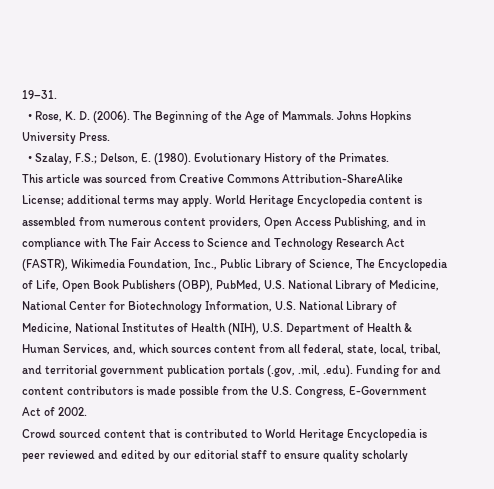19–31.
  • Rose, K. D. (2006). The Beginning of the Age of Mammals. Johns Hopkins University Press.
  • Szalay, F.S.; Delson, E. (1980). Evolutionary History of the Primates.
This article was sourced from Creative Commons Attribution-ShareAlike License; additional terms may apply. World Heritage Encyclopedia content is assembled from numerous content providers, Open Access Publishing, and in compliance with The Fair Access to Science and Technology Research Act (FASTR), Wikimedia Foundation, Inc., Public Library of Science, The Encyclopedia of Life, Open Book Publishers (OBP), PubMed, U.S. National Library of Medicine, National Center for Biotechnology Information, U.S. National Library of Medicine, National Institutes of Health (NIH), U.S. Department of Health & Human Services, and, which sources content from all federal, state, local, tribal, and territorial government publication portals (.gov, .mil, .edu). Funding for and content contributors is made possible from the U.S. Congress, E-Government Act of 2002.
Crowd sourced content that is contributed to World Heritage Encyclopedia is peer reviewed and edited by our editorial staff to ensure quality scholarly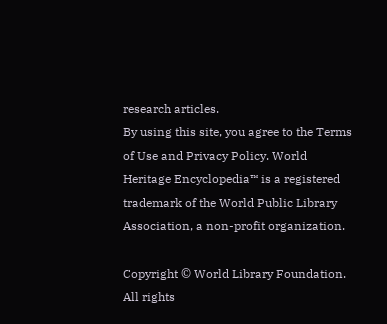research articles.
By using this site, you agree to the Terms of Use and Privacy Policy. World Heritage Encyclopedia™ is a registered trademark of the World Public Library Association, a non-profit organization.

Copyright © World Library Foundation. All rights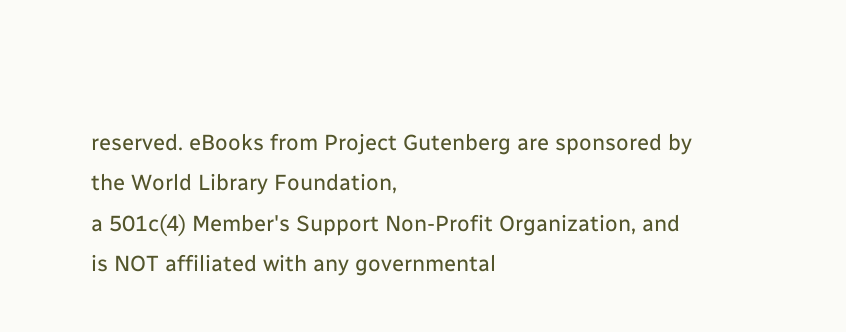reserved. eBooks from Project Gutenberg are sponsored by the World Library Foundation,
a 501c(4) Member's Support Non-Profit Organization, and is NOT affiliated with any governmental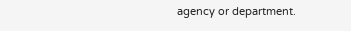agency or department.